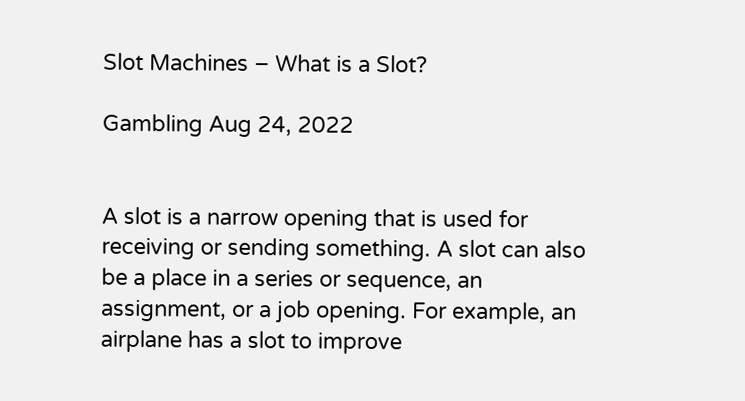Slot Machines – What is a Slot?

Gambling Aug 24, 2022


A slot is a narrow opening that is used for receiving or sending something. A slot can also be a place in a series or sequence, an assignment, or a job opening. For example, an airplane has a slot to improve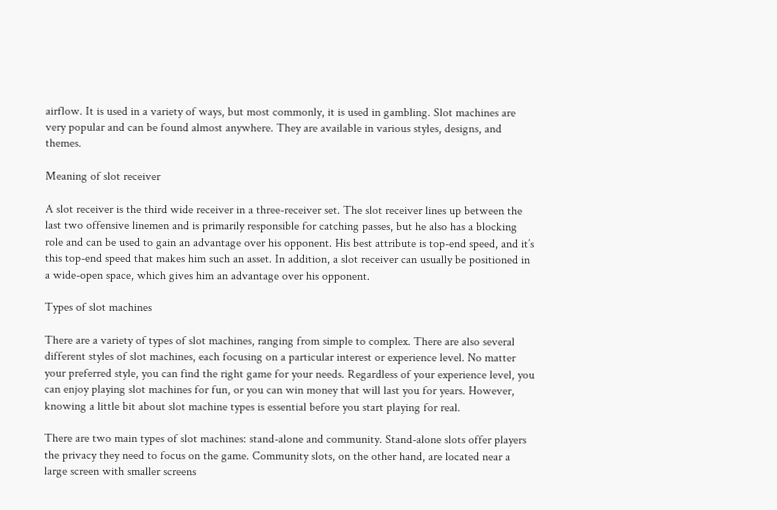airflow. It is used in a variety of ways, but most commonly, it is used in gambling. Slot machines are very popular and can be found almost anywhere. They are available in various styles, designs, and themes.

Meaning of slot receiver

A slot receiver is the third wide receiver in a three-receiver set. The slot receiver lines up between the last two offensive linemen and is primarily responsible for catching passes, but he also has a blocking role and can be used to gain an advantage over his opponent. His best attribute is top-end speed, and it’s this top-end speed that makes him such an asset. In addition, a slot receiver can usually be positioned in a wide-open space, which gives him an advantage over his opponent.

Types of slot machines

There are a variety of types of slot machines, ranging from simple to complex. There are also several different styles of slot machines, each focusing on a particular interest or experience level. No matter your preferred style, you can find the right game for your needs. Regardless of your experience level, you can enjoy playing slot machines for fun, or you can win money that will last you for years. However, knowing a little bit about slot machine types is essential before you start playing for real.

There are two main types of slot machines: stand-alone and community. Stand-alone slots offer players the privacy they need to focus on the game. Community slots, on the other hand, are located near a large screen with smaller screens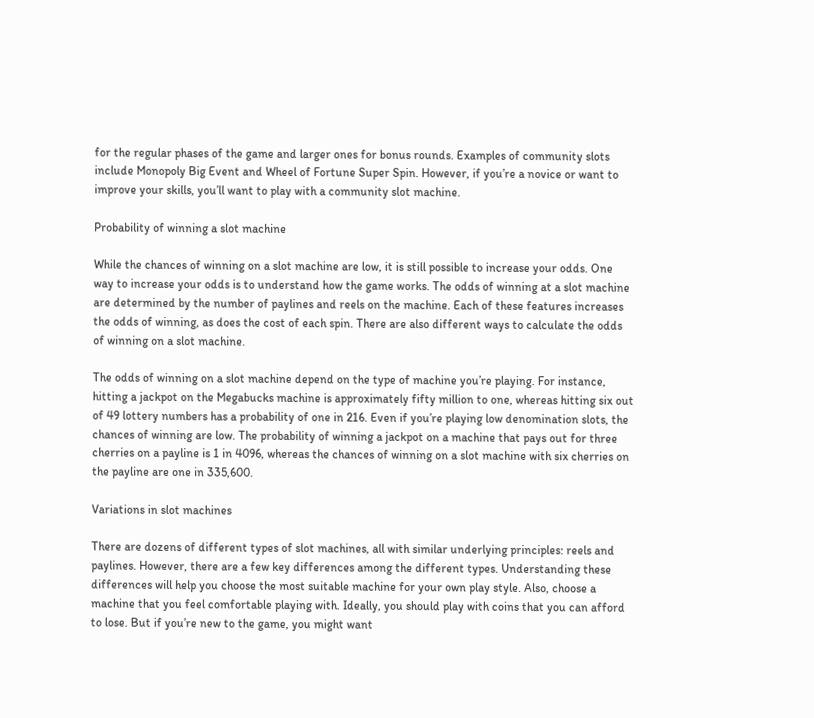for the regular phases of the game and larger ones for bonus rounds. Examples of community slots include Monopoly Big Event and Wheel of Fortune Super Spin. However, if you’re a novice or want to improve your skills, you’ll want to play with a community slot machine.

Probability of winning a slot machine

While the chances of winning on a slot machine are low, it is still possible to increase your odds. One way to increase your odds is to understand how the game works. The odds of winning at a slot machine are determined by the number of paylines and reels on the machine. Each of these features increases the odds of winning, as does the cost of each spin. There are also different ways to calculate the odds of winning on a slot machine.

The odds of winning on a slot machine depend on the type of machine you’re playing. For instance, hitting a jackpot on the Megabucks machine is approximately fifty million to one, whereas hitting six out of 49 lottery numbers has a probability of one in 216. Even if you’re playing low denomination slots, the chances of winning are low. The probability of winning a jackpot on a machine that pays out for three cherries on a payline is 1 in 4096, whereas the chances of winning on a slot machine with six cherries on the payline are one in 335,600.

Variations in slot machines

There are dozens of different types of slot machines, all with similar underlying principles: reels and paylines. However, there are a few key differences among the different types. Understanding these differences will help you choose the most suitable machine for your own play style. Also, choose a machine that you feel comfortable playing with. Ideally, you should play with coins that you can afford to lose. But if you’re new to the game, you might want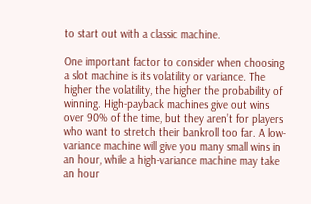to start out with a classic machine.

One important factor to consider when choosing a slot machine is its volatility or variance. The higher the volatility, the higher the probability of winning. High-payback machines give out wins over 90% of the time, but they aren’t for players who want to stretch their bankroll too far. A low-variance machine will give you many small wins in an hour, while a high-variance machine may take an hour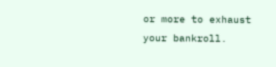or more to exhaust your bankroll.